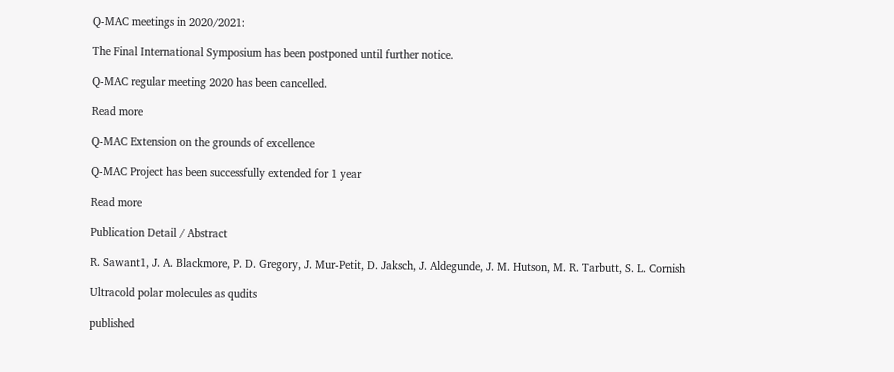Q-MAC meetings in 2020/2021:

The Final International Symposium has been postponed until further notice.

Q-MAC regular meeting 2020 has been cancelled.

Read more

Q-MAC Extension on the grounds of excellence

Q-MAC Project has been successfully extended for 1 year

Read more

Publication Detail / Abstract

R. Sawant1, J. A. Blackmore, P. D. Gregory, J. Mur-Petit, D. Jaksch, J. Aldegunde, J. M. Hutson, M. R. Tarbutt, S. L. Cornish

Ultracold polar molecules as qudits

published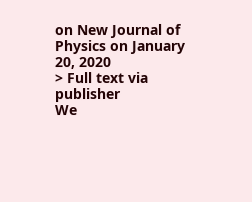on New Journal of Physics on January 20, 2020
> Full text via publisher
We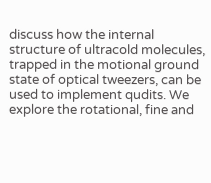discuss how the internal structure of ultracold molecules, trapped in the motional ground state of optical tweezers, can be used to implement qudits. We explore the rotational, fine and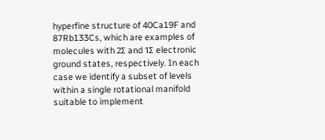hyperfine structure of 40Ca19F and 87Rb133Cs, which are examples of molecules with 2Σ and 1Σ electronic ground states, respectively. In each case we identify a subset of levels within a single rotational manifold suitable to implement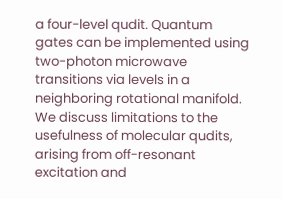a four-level qudit. Quantum gates can be implemented using two-photon microwave transitions via levels in a neighboring rotational manifold. We discuss limitations to the usefulness of molecular qudits, arising from off-resonant excitation and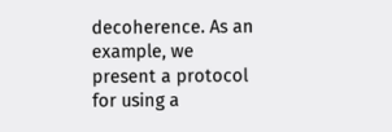decoherence. As an example, we present a protocol for using a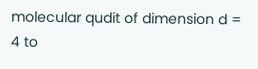molecular qudit of dimension d = 4 to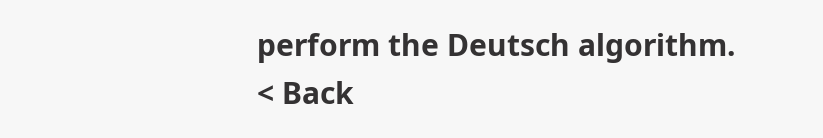perform the Deutsch algorithm.
< Back